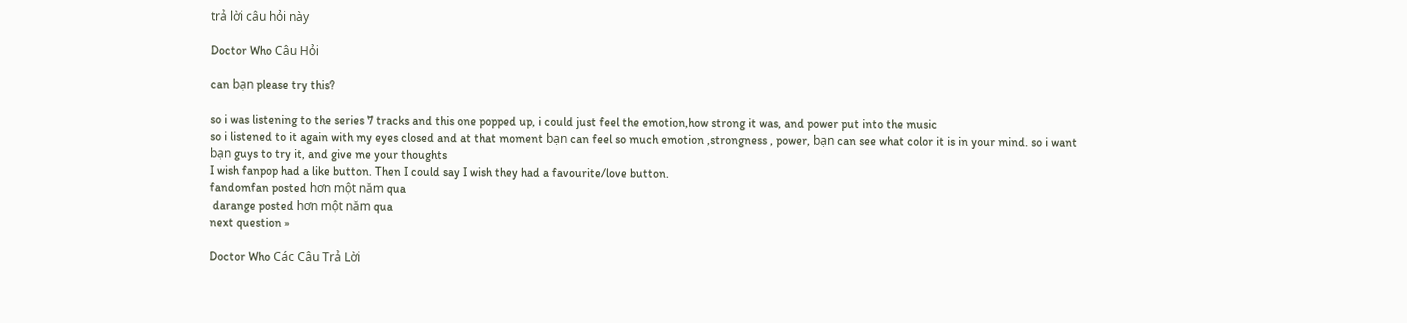trả lời câu hỏi này

Doctor Who Câu Hỏi

can bạn please try this?

so i was listening to the series 7 tracks and this one popped up, i could just feel the emotion,how strong it was, and power put into the music
so i listened to it again with my eyes closed and at that moment bạn can feel so much emotion ,strongness , power, bạn can see what color it is in your mind. so i want bạn guys to try it, and give me your thoughts
I wish fanpop had a like button. Then I could say I wish they had a favourite/love button.
fandomfan posted hơn một năm qua
 darange posted hơn một năm qua
next question »

Doctor Who Các Câu Trả Lời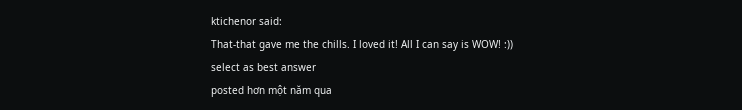ktichenor said:
That-that gave me the chills. I loved it! All I can say is WOW! :))
select as best answer
posted hơn một năm qua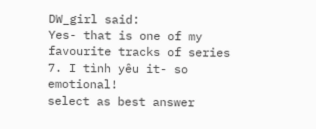DW_girl said:
Yes- that is one of my favourite tracks of series 7. I tình yêu it- so emotional!
select as best answer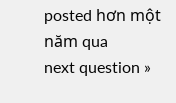posted hơn một năm qua
next question »